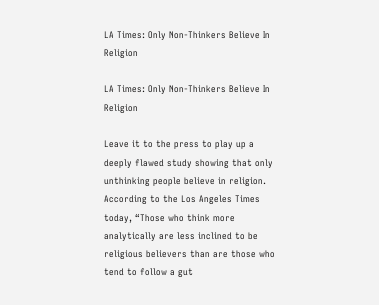LA Times: Only Non-Thinkers Believe In Religion

LA Times: Only Non-Thinkers Believe In Religion

Leave it to the press to play up a deeply flawed study showing that only unthinking people believe in religion. According to the Los Angeles Times today, “Those who think more analytically are less inclined to be religious believers than are those who tend to follow a gut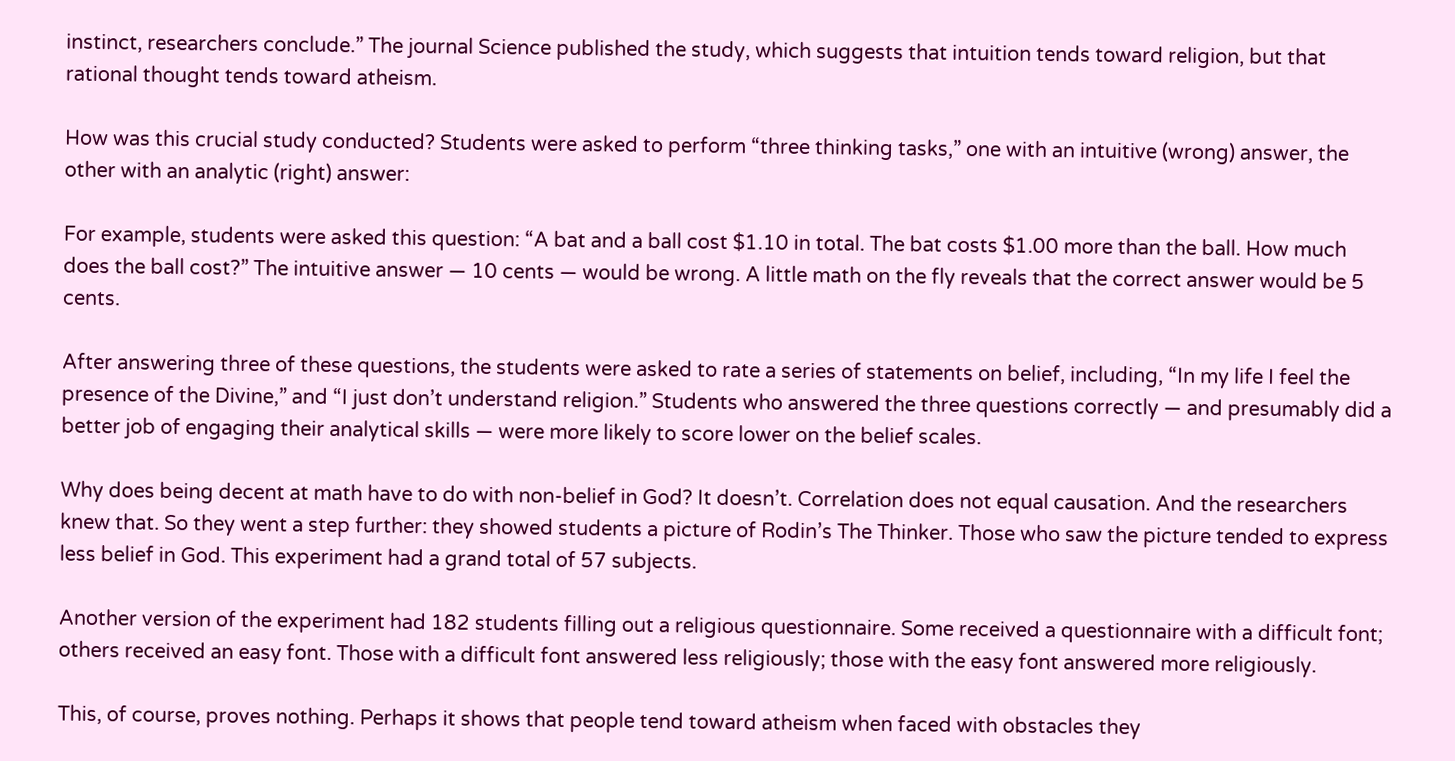instinct, researchers conclude.” The journal Science published the study, which suggests that intuition tends toward religion, but that rational thought tends toward atheism.

How was this crucial study conducted? Students were asked to perform “three thinking tasks,” one with an intuitive (wrong) answer, the other with an analytic (right) answer:

For example, students were asked this question: “A bat and a ball cost $1.10 in total. The bat costs $1.00 more than the ball. How much does the ball cost?” The intuitive answer — 10 cents — would be wrong. A little math on the fly reveals that the correct answer would be 5 cents.

After answering three of these questions, the students were asked to rate a series of statements on belief, including, “In my life I feel the presence of the Divine,” and “I just don’t understand religion.” Students who answered the three questions correctly — and presumably did a better job of engaging their analytical skills — were more likely to score lower on the belief scales.

Why does being decent at math have to do with non-belief in God? It doesn’t. Correlation does not equal causation. And the researchers knew that. So they went a step further: they showed students a picture of Rodin’s The Thinker. Those who saw the picture tended to express less belief in God. This experiment had a grand total of 57 subjects.

Another version of the experiment had 182 students filling out a religious questionnaire. Some received a questionnaire with a difficult font; others received an easy font. Those with a difficult font answered less religiously; those with the easy font answered more religiously.

This, of course, proves nothing. Perhaps it shows that people tend toward atheism when faced with obstacles they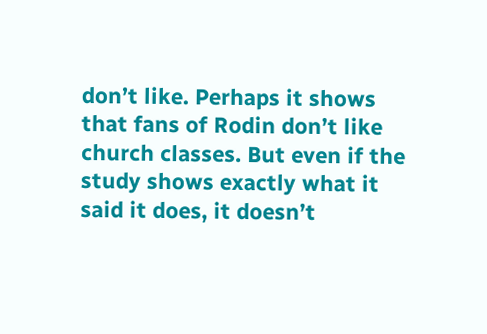don’t like. Perhaps it shows that fans of Rodin don’t like church classes. But even if the study shows exactly what it said it does, it doesn’t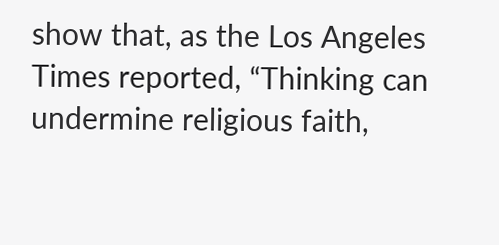show that, as the Los Angeles Times reported, “Thinking can undermine religious faith,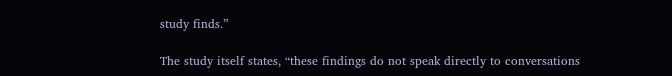study finds.”

The study itself states, “these findings do not speak directly to conversations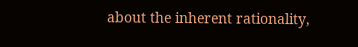about the inherent rationality,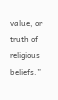value, or truth of religious beliefs.”